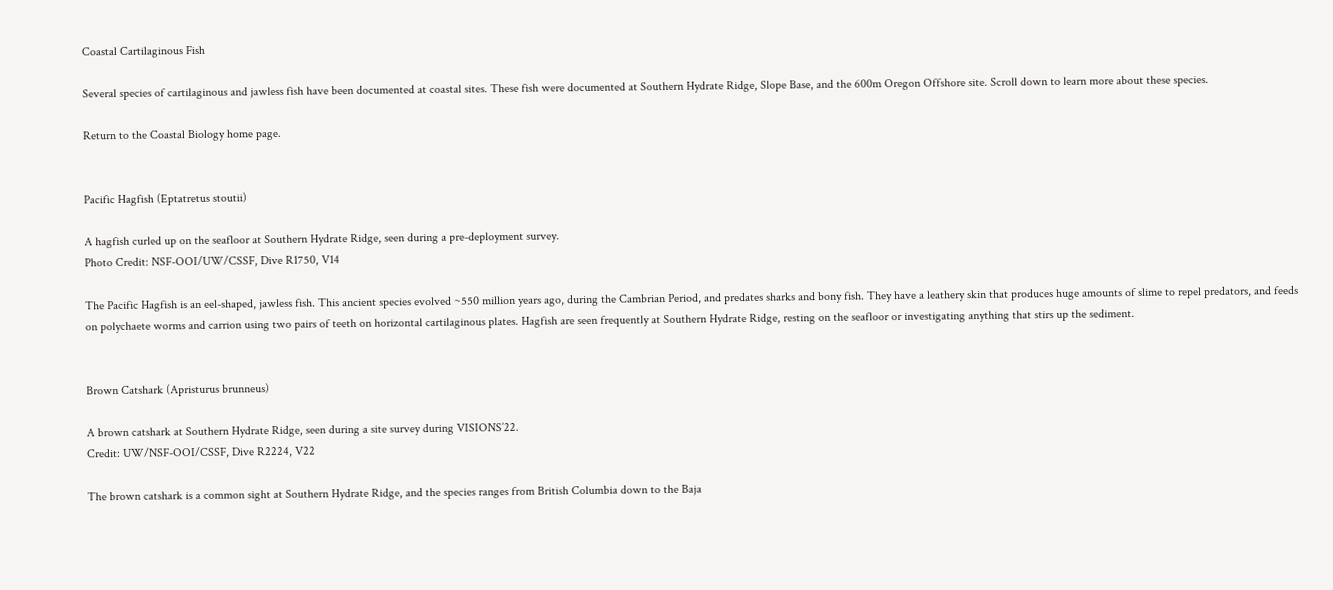Coastal Cartilaginous Fish

Several species of cartilaginous and jawless fish have been documented at coastal sites. These fish were documented at Southern Hydrate Ridge, Slope Base, and the 600m Oregon Offshore site. Scroll down to learn more about these species.

Return to the Coastal Biology home page.


Pacific Hagfish (Eptatretus stoutii)

A hagfish curled up on the seafloor at Southern Hydrate Ridge, seen during a pre-deployment survey.
Photo Credit: NSF-OOI/UW/CSSF, Dive R1750, V14

The Pacific Hagfish is an eel-shaped, jawless fish. This ancient species evolved ~550 million years ago, during the Cambrian Period, and predates sharks and bony fish. They have a leathery skin that produces huge amounts of slime to repel predators, and feeds on polychaete worms and carrion using two pairs of teeth on horizontal cartilaginous plates. Hagfish are seen frequently at Southern Hydrate Ridge, resting on the seafloor or investigating anything that stirs up the sediment.


Brown Catshark (Apristurus brunneus)

A brown catshark at Southern Hydrate Ridge, seen during a site survey during VISIONS’22.
Credit: UW/NSF-OOI/CSSF, Dive R2224, V22

The brown catshark is a common sight at Southern Hydrate Ridge, and the species ranges from British Columbia down to the Baja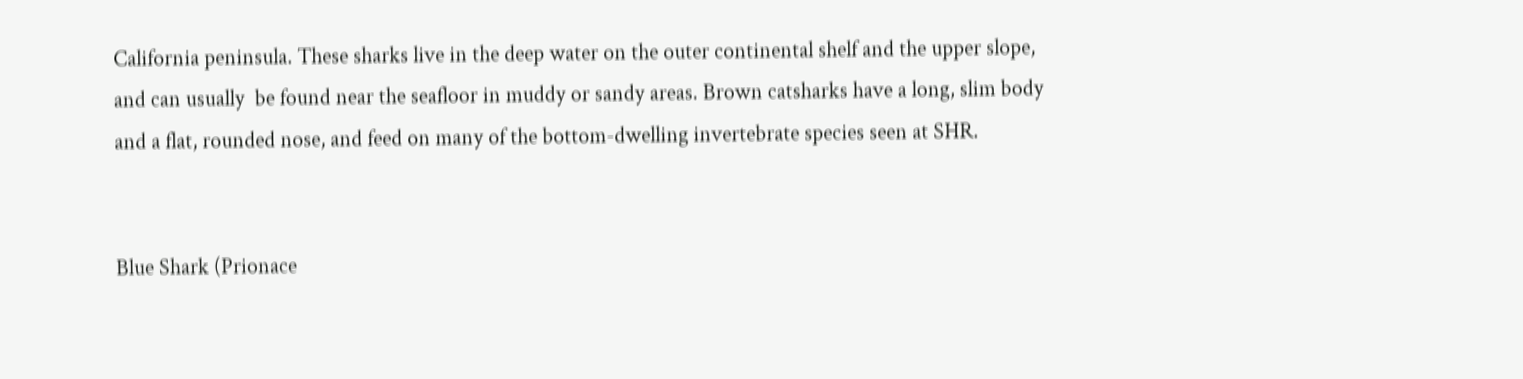California peninsula. These sharks live in the deep water on the outer continental shelf and the upper slope, and can usually  be found near the seafloor in muddy or sandy areas. Brown catsharks have a long, slim body and a flat, rounded nose, and feed on many of the bottom-dwelling invertebrate species seen at SHR.


Blue Shark (Prionace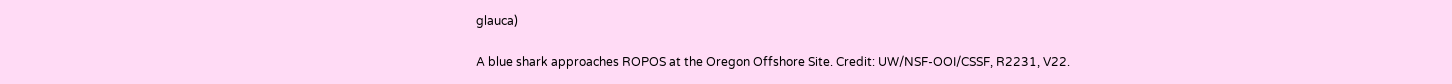glauca)

A blue shark approaches ROPOS at the Oregon Offshore Site. Credit: UW/NSF-OOI/CSSF, R2231, V22.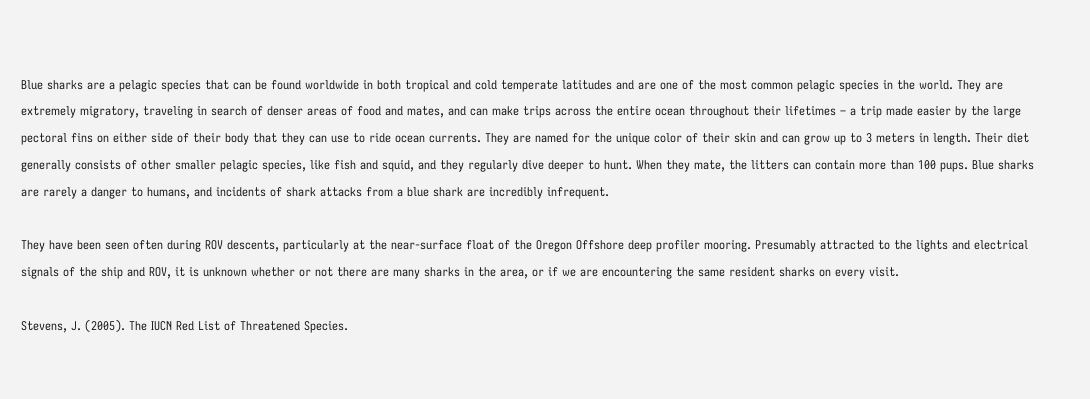Blue sharks are a pelagic species that can be found worldwide in both tropical and cold temperate latitudes and are one of the most common pelagic species in the world. They are extremely migratory, traveling in search of denser areas of food and mates, and can make trips across the entire ocean throughout their lifetimes – a trip made easier by the large pectoral fins on either side of their body that they can use to ride ocean currents. They are named for the unique color of their skin and can grow up to 3 meters in length. Their diet generally consists of other smaller pelagic species, like fish and squid, and they regularly dive deeper to hunt. When they mate, the litters can contain more than 100 pups. Blue sharks are rarely a danger to humans, and incidents of shark attacks from a blue shark are incredibly infrequent.

They have been seen often during ROV descents, particularly at the near-surface float of the Oregon Offshore deep profiler mooring. Presumably attracted to the lights and electrical signals of the ship and ROV, it is unknown whether or not there are many sharks in the area, or if we are encountering the same resident sharks on every visit.

Stevens, J. (2005). The IUCN Red List of Threatened Species.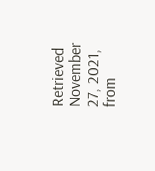Retrieved November 27, 2021, from